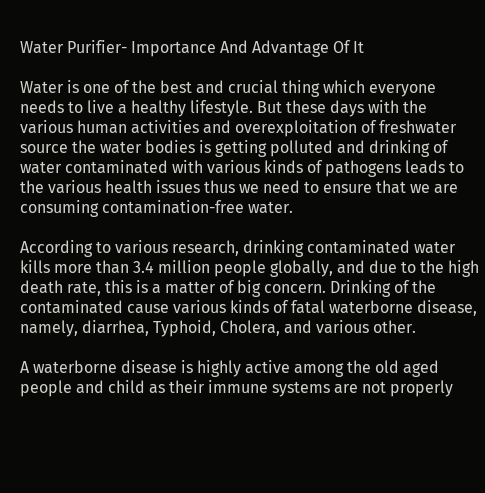Water Purifier- Importance And Advantage Of It

Water is one of the best and crucial thing which everyone needs to live a healthy lifestyle. But these days with the various human activities and overexploitation of freshwater source the water bodies is getting polluted and drinking of water contaminated with various kinds of pathogens leads to the various health issues thus we need to ensure that we are consuming contamination-free water.

According to various research, drinking contaminated water kills more than 3.4 million people globally, and due to the high death rate, this is a matter of big concern. Drinking of the contaminated cause various kinds of fatal waterborne disease, namely, diarrhea, Typhoid, Cholera, and various other.

A waterborne disease is highly active among the old aged people and child as their immune systems are not properly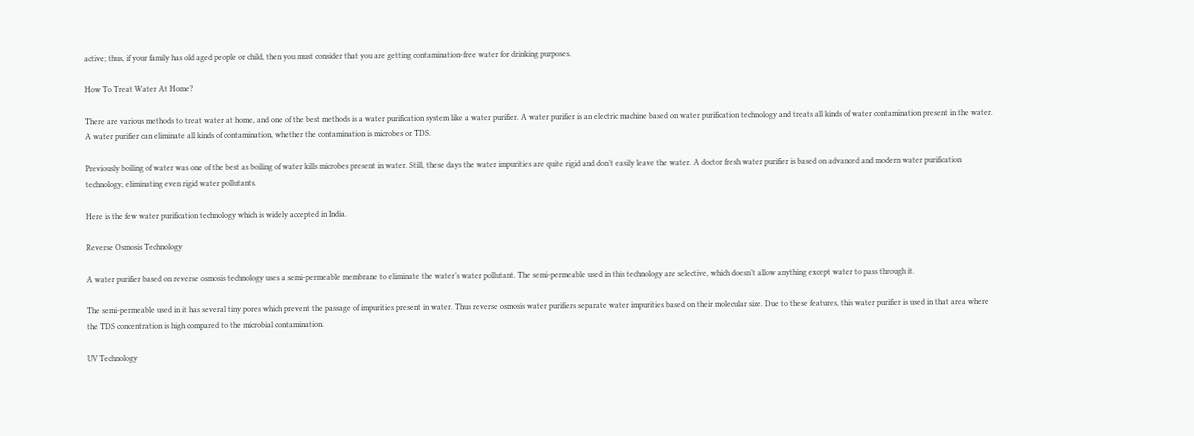active; thus, if your family has old aged people or child, then you must consider that you are getting contamination-free water for drinking purposes.

How To Treat Water At Home?

There are various methods to treat water at home, and one of the best methods is a water purification system like a water purifier. A water purifier is an electric machine based on water purification technology and treats all kinds of water contamination present in the water. A water purifier can eliminate all kinds of contamination, whether the contamination is microbes or TDS.

Previously boiling of water was one of the best as boiling of water kills microbes present in water. Still, these days the water impurities are quite rigid and don’t easily leave the water. A doctor fresh water purifier is based on advanced and modern water purification technology, eliminating even rigid water pollutants.

Here is the few water purification technology which is widely accepted in India.

Reverse Osmosis Technology

A water purifier based on reverse osmosis technology uses a semi-permeable membrane to eliminate the water’s water pollutant. The semi-permeable used in this technology are selective, which doesn’t allow anything except water to pass through it.

The semi-permeable used in it has several tiny pores which prevent the passage of impurities present in water. Thus reverse osmosis water purifiers separate water impurities based on their molecular size. Due to these features, this water purifier is used in that area where the TDS concentration is high compared to the microbial contamination.

UV Technology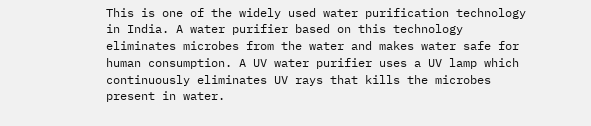This is one of the widely used water purification technology in India. A water purifier based on this technology eliminates microbes from the water and makes water safe for human consumption. A UV water purifier uses a UV lamp which continuously eliminates UV rays that kills the microbes present in water.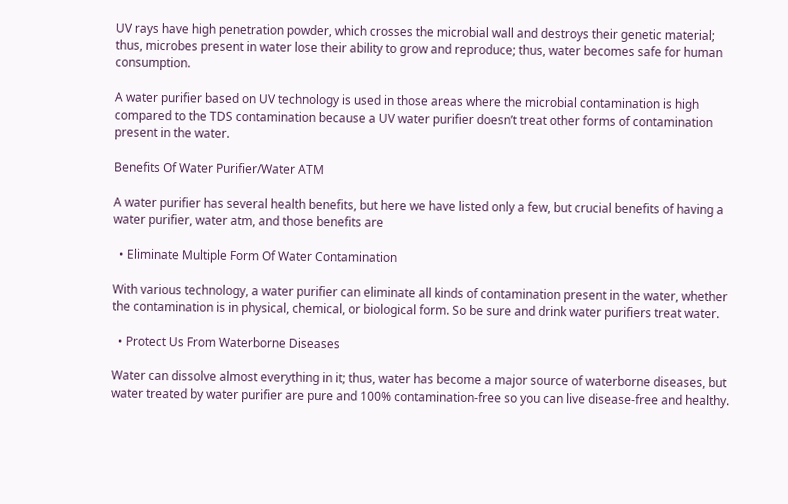UV rays have high penetration powder, which crosses the microbial wall and destroys their genetic material; thus, microbes present in water lose their ability to grow and reproduce; thus, water becomes safe for human consumption.

A water purifier based on UV technology is used in those areas where the microbial contamination is high compared to the TDS contamination because a UV water purifier doesn’t treat other forms of contamination present in the water.

Benefits Of Water Purifier/Water ATM

A water purifier has several health benefits, but here we have listed only a few, but crucial benefits of having a water purifier, water atm, and those benefits are

  • Eliminate Multiple Form Of Water Contamination

With various technology, a water purifier can eliminate all kinds of contamination present in the water, whether the contamination is in physical, chemical, or biological form. So be sure and drink water purifiers treat water.

  • Protect Us From Waterborne Diseases

Water can dissolve almost everything in it; thus, water has become a major source of waterborne diseases, but water treated by water purifier are pure and 100% contamination-free so you can live disease-free and healthy.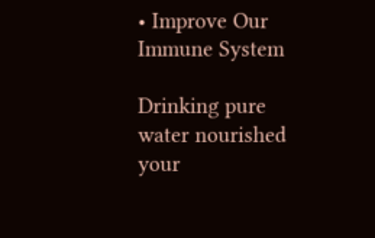• Improve Our Immune System

Drinking pure water nourished your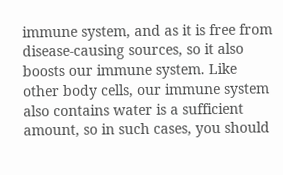immune system, and as it is free from disease-causing sources, so it also boosts our immune system. Like other body cells, our immune system also contains water is a sufficient amount, so in such cases, you should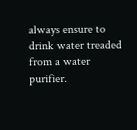always ensure to drink water treaded from a water purifier.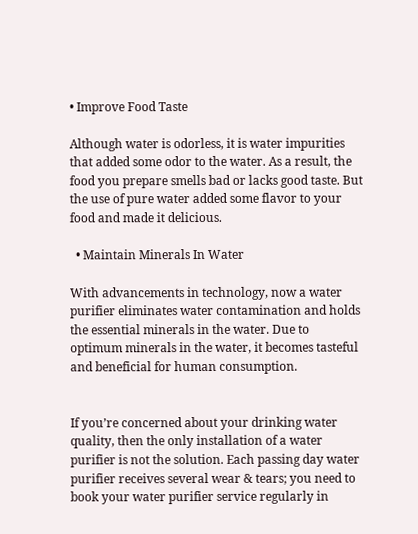• Improve Food Taste

Although water is odorless, it is water impurities that added some odor to the water. As a result, the food you prepare smells bad or lacks good taste. But the use of pure water added some flavor to your food and made it delicious.

  • Maintain Minerals In Water

With advancements in technology, now a water purifier eliminates water contamination and holds the essential minerals in the water. Due to optimum minerals in the water, it becomes tasteful and beneficial for human consumption.


If you’re concerned about your drinking water quality, then the only installation of a water purifier is not the solution. Each passing day water purifier receives several wear & tears; you need to book your water purifier service regularly in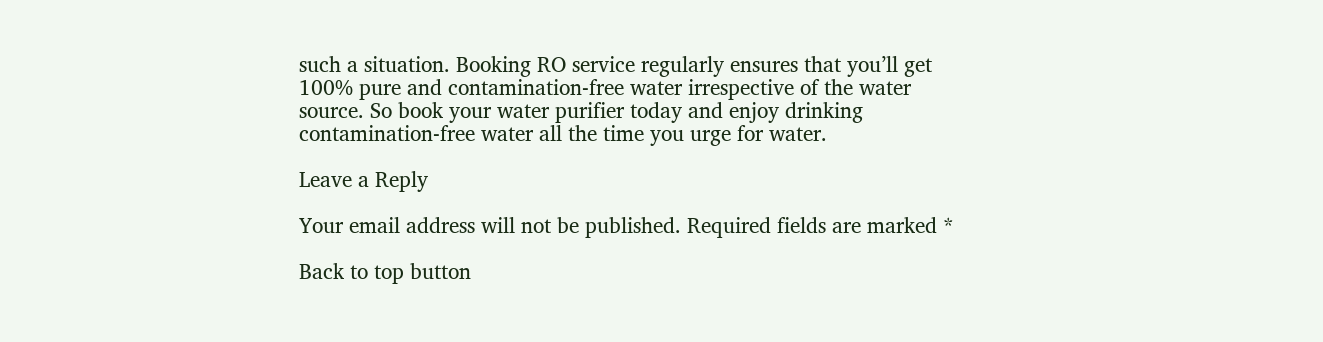such a situation. Booking RO service regularly ensures that you’ll get 100% pure and contamination-free water irrespective of the water source. So book your water purifier today and enjoy drinking contamination-free water all the time you urge for water.

Leave a Reply

Your email address will not be published. Required fields are marked *

Back to top button